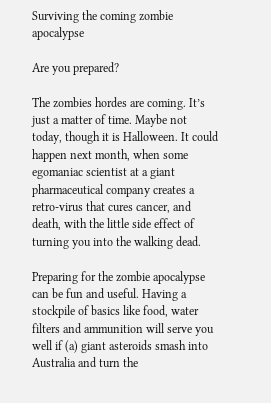Surviving the coming zombie apocalypse

Are you prepared?

The zombies hordes are coming. It’s just a matter of time. Maybe not today, though it is Halloween. It could happen next month, when some egomaniac scientist at a giant pharmaceutical company creates a retro-virus that cures cancer, and death, with the little side effect of turning you into the walking dead.

Preparing for the zombie apocalypse can be fun and useful. Having a stockpile of basics like food, water filters and ammunition will serve you well if (a) giant asteroids smash into Australia and turn the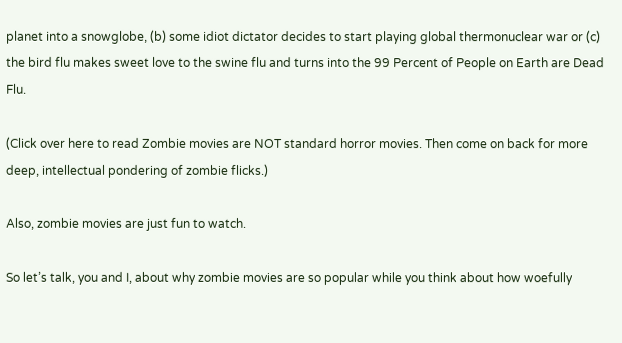planet into a snowglobe, (b) some idiot dictator decides to start playing global thermonuclear war or (c) the bird flu makes sweet love to the swine flu and turns into the 99 Percent of People on Earth are Dead Flu.

(Click over here to read Zombie movies are NOT standard horror movies. Then come on back for more deep, intellectual pondering of zombie flicks.)

Also, zombie movies are just fun to watch.

So let’s talk, you and I, about why zombie movies are so popular while you think about how woefully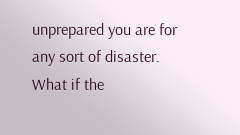unprepared you are for any sort of disaster. What if the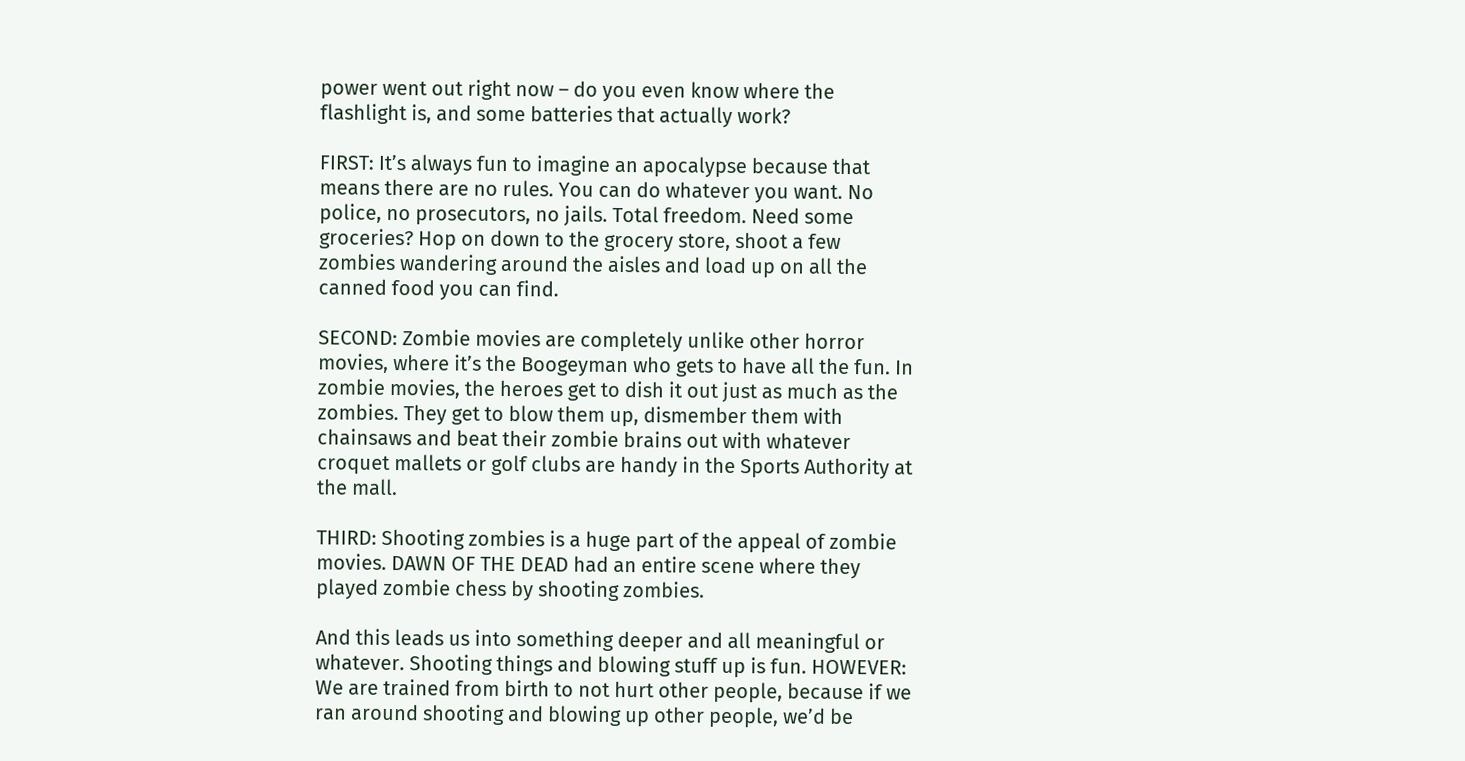power went out right now – do you even know where the flashlight is, and some batteries that actually work?

FIRST: It’s always fun to imagine an apocalypse because that means there are no rules. You can do whatever you want. No police, no prosecutors, no jails. Total freedom. Need some groceries? Hop on down to the grocery store, shoot a few zombies wandering around the aisles and load up on all the canned food you can find.

SECOND: Zombie movies are completely unlike other horror movies, where it’s the Boogeyman who gets to have all the fun. In zombie movies, the heroes get to dish it out just as much as the zombies. They get to blow them up, dismember them with chainsaws and beat their zombie brains out with whatever croquet mallets or golf clubs are handy in the Sports Authority at the mall.

THIRD: Shooting zombies is a huge part of the appeal of zombie movies. DAWN OF THE DEAD had an entire scene where they played zombie chess by shooting zombies.

And this leads us into something deeper and all meaningful or whatever. Shooting things and blowing stuff up is fun. HOWEVER: We are trained from birth to not hurt other people, because if we ran around shooting and blowing up other people, we’d be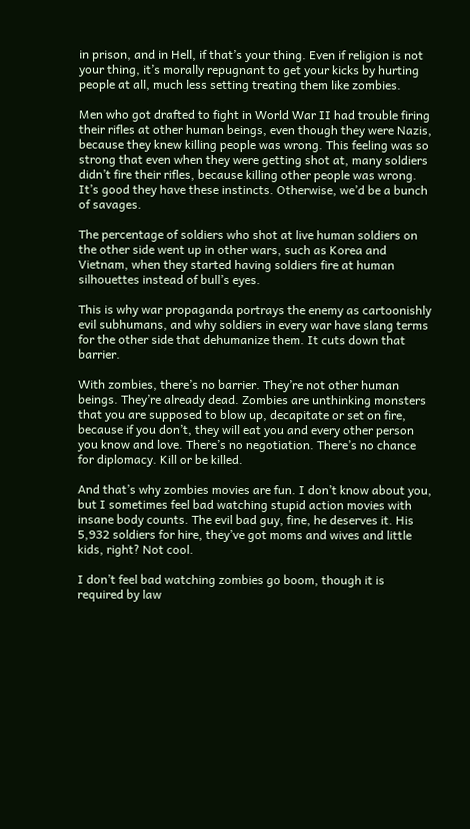in prison, and in Hell, if that’s your thing. Even if religion is not your thing, it’s morally repugnant to get your kicks by hurting people at all, much less setting treating them like zombies.

Men who got drafted to fight in World War II had trouble firing their rifles at other human beings, even though they were Nazis, because they knew killing people was wrong. This feeling was so strong that even when they were getting shot at, many soldiers didn’t fire their rifles, because killing other people was wrong. It’s good they have these instincts. Otherwise, we’d be a bunch of savages.

The percentage of soldiers who shot at live human soldiers on the other side went up in other wars, such as Korea and Vietnam, when they started having soldiers fire at human silhouettes instead of bull’s eyes.

This is why war propaganda portrays the enemy as cartoonishly evil subhumans, and why soldiers in every war have slang terms for the other side that dehumanize them. It cuts down that barrier.

With zombies, there’s no barrier. They’re not other human beings. They’re already dead. Zombies are unthinking monsters that you are supposed to blow up, decapitate or set on fire, because if you don’t, they will eat you and every other person you know and love. There’s no negotiation. There’s no chance for diplomacy. Kill or be killed.

And that’s why zombies movies are fun. I don’t know about you, but I sometimes feel bad watching stupid action movies with insane body counts. The evil bad guy, fine, he deserves it. His 5,932 soldiers for hire, they’ve got moms and wives and little kids, right? Not cool.

I don’t feel bad watching zombies go boom, though it is required by law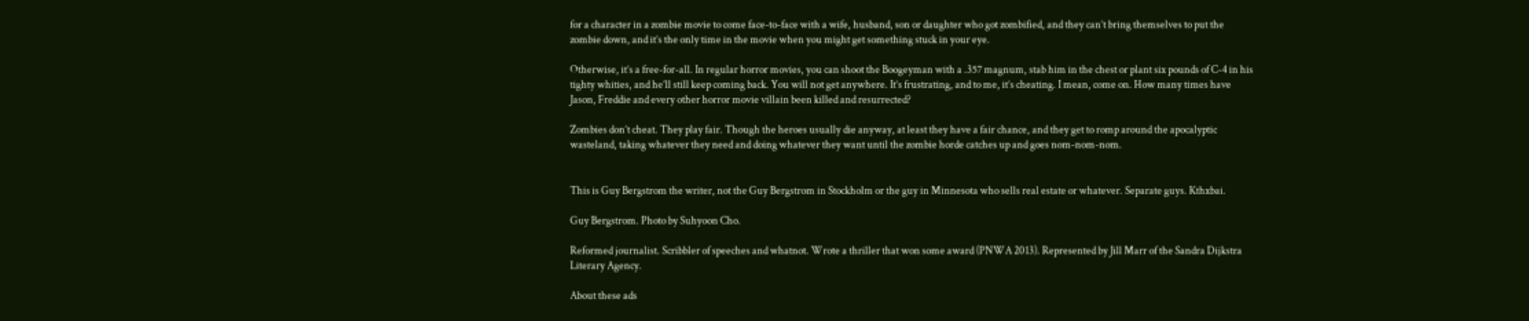for a character in a zombie movie to come face-to-face with a wife, husband, son or daughter who got zombified, and they can’t bring themselves to put the zombie down, and it’s the only time in the movie when you might get something stuck in your eye.

Otherwise, it’s a free-for-all. In regular horror movies, you can shoot the Boogeyman with a .357 magnum, stab him in the chest or plant six pounds of C-4 in his tighty whities, and he’ll still keep coming back. You will not get anywhere. It’s frustrating, and to me, it’s cheating. I mean, come on. How many times have Jason, Freddie and every other horror movie villain been killed and resurrected?

Zombies don’t cheat. They play fair. Though the heroes usually die anyway, at least they have a fair chance, and they get to romp around the apocalyptic wasteland, taking whatever they need and doing whatever they want until the zombie horde catches up and goes nom-nom-nom.


This is Guy Bergstrom the writer, not the Guy Bergstrom in Stockholm or the guy in Minnesota who sells real estate or whatever. Separate guys. Kthxbai.

Guy Bergstrom. Photo by Suhyoon Cho.

Reformed journalist. Scribbler of speeches and whatnot. Wrote a thriller that won some award (PNWA 2013). Represented by Jill Marr of the Sandra Dijkstra Literary Agency.

About these ads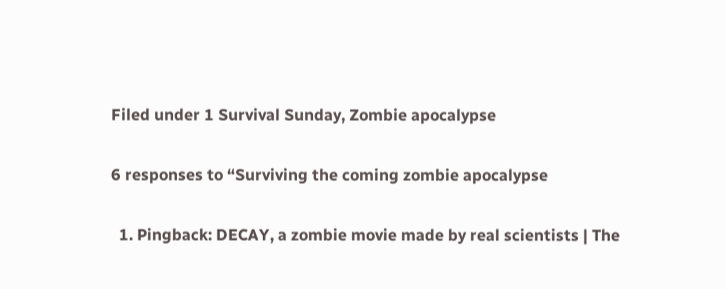Filed under 1 Survival Sunday, Zombie apocalypse

6 responses to “Surviving the coming zombie apocalypse

  1. Pingback: DECAY, a zombie movie made by real scientists | The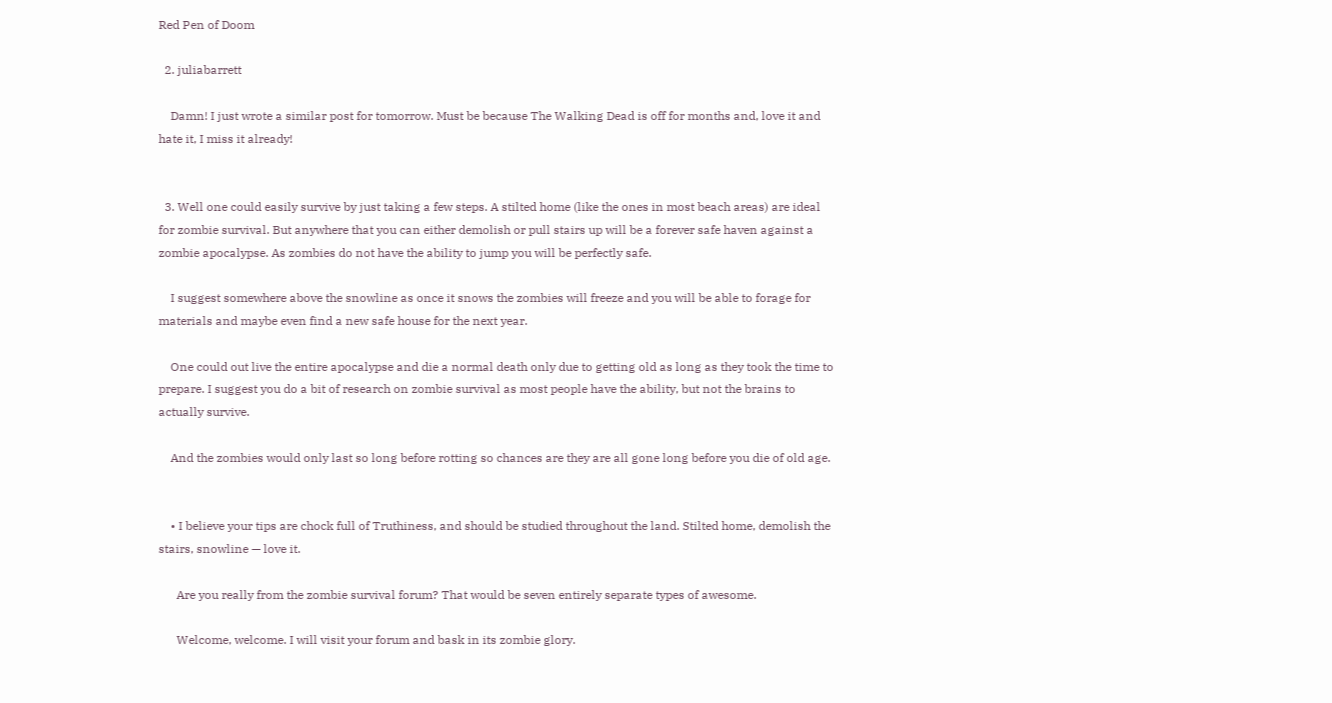Red Pen of Doom

  2. juliabarrett

    Damn! I just wrote a similar post for tomorrow. Must be because The Walking Dead is off for months and, love it and hate it, I miss it already!


  3. Well one could easily survive by just taking a few steps. A stilted home (like the ones in most beach areas) are ideal for zombie survival. But anywhere that you can either demolish or pull stairs up will be a forever safe haven against a zombie apocalypse. As zombies do not have the ability to jump you will be perfectly safe.

    I suggest somewhere above the snowline as once it snows the zombies will freeze and you will be able to forage for materials and maybe even find a new safe house for the next year.

    One could out live the entire apocalypse and die a normal death only due to getting old as long as they took the time to prepare. I suggest you do a bit of research on zombie survival as most people have the ability, but not the brains to actually survive.

    And the zombies would only last so long before rotting so chances are they are all gone long before you die of old age.


    • I believe your tips are chock full of Truthiness, and should be studied throughout the land. Stilted home, demolish the stairs, snowline — love it.

      Are you really from the zombie survival forum? That would be seven entirely separate types of awesome.

      Welcome, welcome. I will visit your forum and bask in its zombie glory.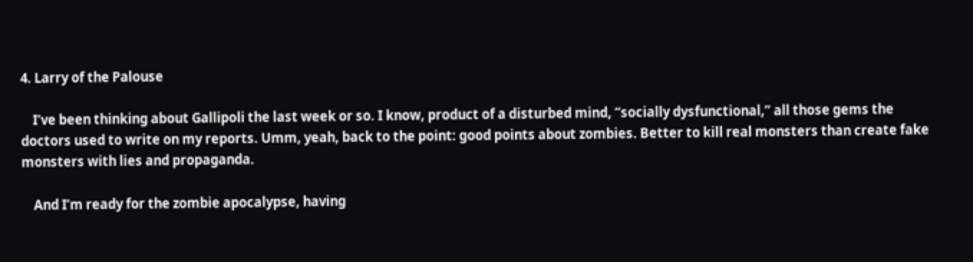4. Larry of the Palouse

    I’ve been thinking about Gallipoli the last week or so. I know, product of a disturbed mind, “socially dysfunctional,” all those gems the doctors used to write on my reports. Umm, yeah, back to the point: good points about zombies. Better to kill real monsters than create fake monsters with lies and propaganda.

    And I’m ready for the zombie apocalypse, having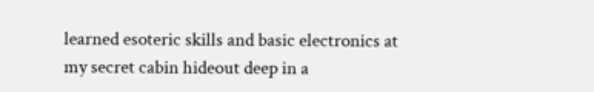learned esoteric skills and basic electronics at my secret cabin hideout deep in a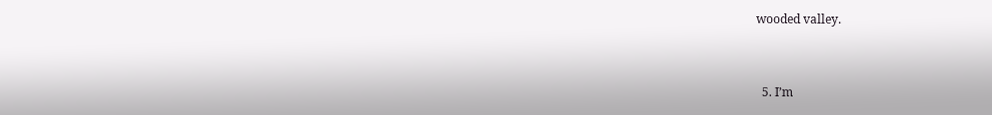wooded valley.


  5. I’m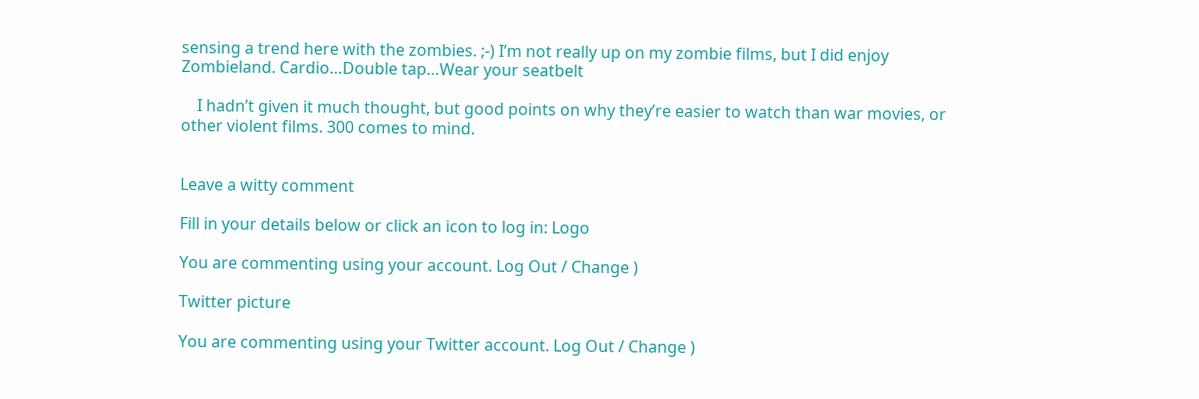sensing a trend here with the zombies. ;-) I’m not really up on my zombie films, but I did enjoy Zombieland. Cardio…Double tap…Wear your seatbelt

    I hadn’t given it much thought, but good points on why they’re easier to watch than war movies, or other violent films. 300 comes to mind.


Leave a witty comment

Fill in your details below or click an icon to log in: Logo

You are commenting using your account. Log Out / Change )

Twitter picture

You are commenting using your Twitter account. Log Out / Change )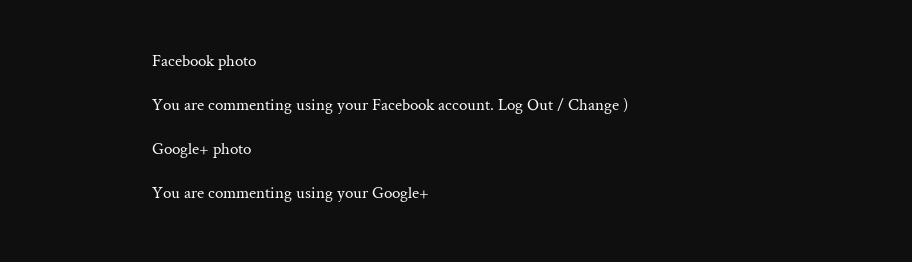Facebook photo

You are commenting using your Facebook account. Log Out / Change )

Google+ photo

You are commenting using your Google+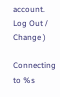account. Log Out / Change )

Connecting to %s